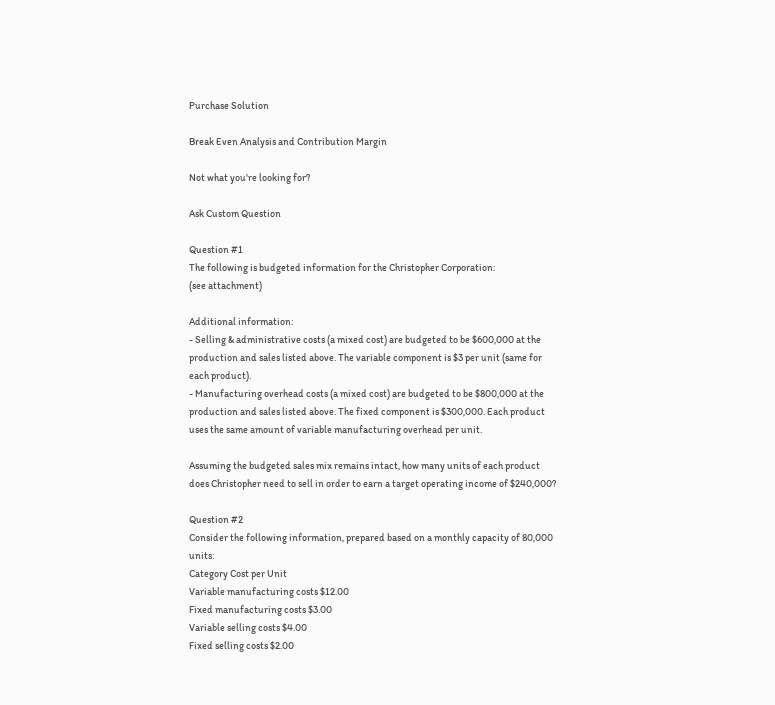Purchase Solution

Break Even Analysis and Contribution Margin

Not what you're looking for?

Ask Custom Question

Question #1
The following is budgeted information for the Christopher Corporation:
(see attachment)

Additional information:
- Selling & administrative costs (a mixed cost) are budgeted to be $600,000 at the production and sales listed above. The variable component is $3 per unit (same for each product).
- Manufacturing overhead costs (a mixed cost) are budgeted to be $800,000 at the production and sales listed above. The fixed component is $300,000. Each product uses the same amount of variable manufacturing overhead per unit.

Assuming the budgeted sales mix remains intact, how many units of each product does Christopher need to sell in order to earn a target operating income of $240,000?

Question #2
Consider the following information, prepared based on a monthly capacity of 80,000 units:
Category Cost per Unit
Variable manufacturing costs $12.00
Fixed manufacturing costs $3.00
Variable selling costs $4.00
Fixed selling costs $2.00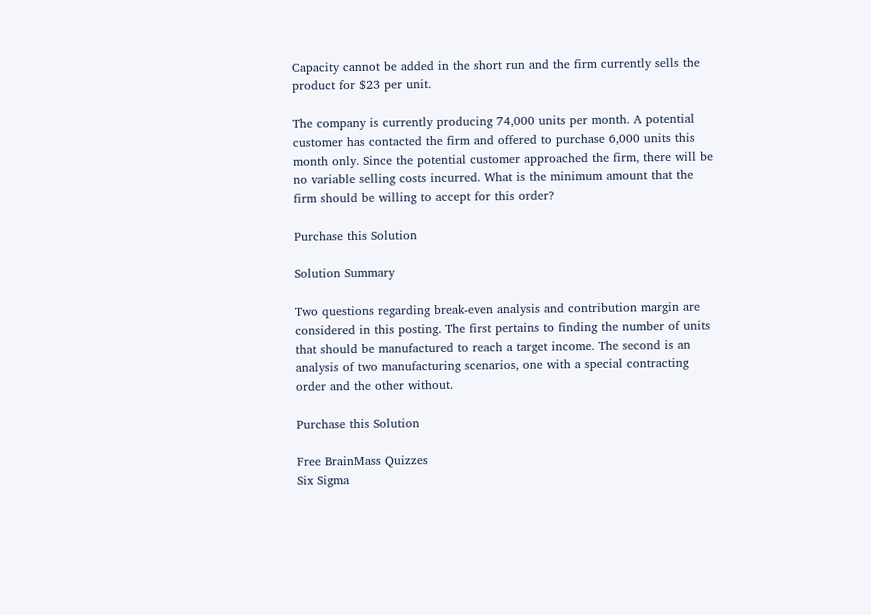Capacity cannot be added in the short run and the firm currently sells the product for $23 per unit.

The company is currently producing 74,000 units per month. A potential customer has contacted the firm and offered to purchase 6,000 units this month only. Since the potential customer approached the firm, there will be no variable selling costs incurred. What is the minimum amount that the firm should be willing to accept for this order?

Purchase this Solution

Solution Summary

Two questions regarding break-even analysis and contribution margin are considered in this posting. The first pertains to finding the number of units that should be manufactured to reach a target income. The second is an analysis of two manufacturing scenarios, one with a special contracting order and the other without.

Purchase this Solution

Free BrainMass Quizzes
Six Sigma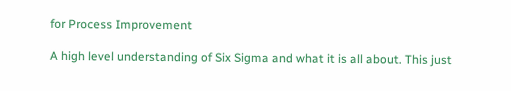for Process Improvement

A high level understanding of Six Sigma and what it is all about. This just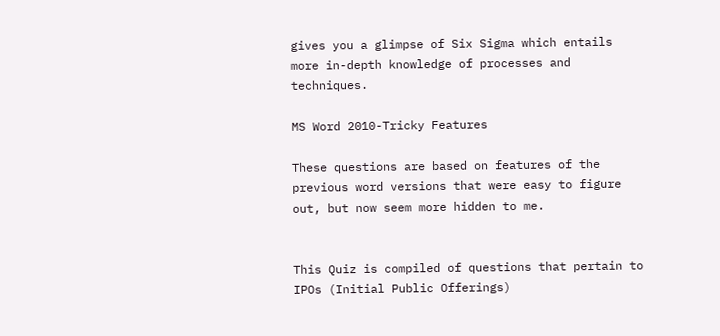gives you a glimpse of Six Sigma which entails more in-depth knowledge of processes and techniques.

MS Word 2010-Tricky Features

These questions are based on features of the previous word versions that were easy to figure out, but now seem more hidden to me.


This Quiz is compiled of questions that pertain to IPOs (Initial Public Offerings)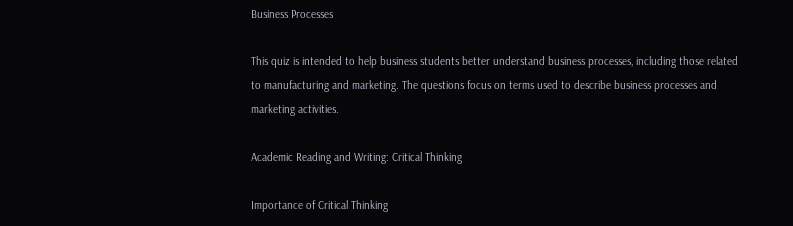Business Processes

This quiz is intended to help business students better understand business processes, including those related to manufacturing and marketing. The questions focus on terms used to describe business processes and marketing activities.

Academic Reading and Writing: Critical Thinking

Importance of Critical Thinking